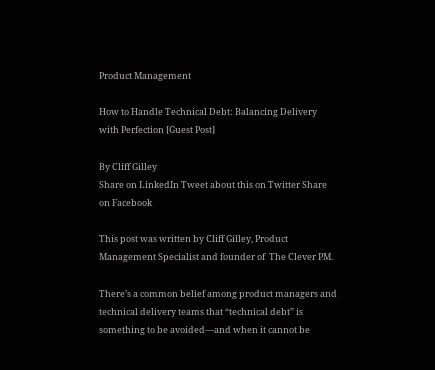Product Management

How to Handle Technical Debt: Balancing Delivery with Perfection [Guest Post]

By Cliff Gilley
Share on LinkedIn Tweet about this on Twitter Share on Facebook

This post was written by Cliff Gilley, Product Management Specialist and founder of  The Clever PM.

There’s a common belief among product managers and technical delivery teams that “technical debt” is something to be avoided—and when it cannot be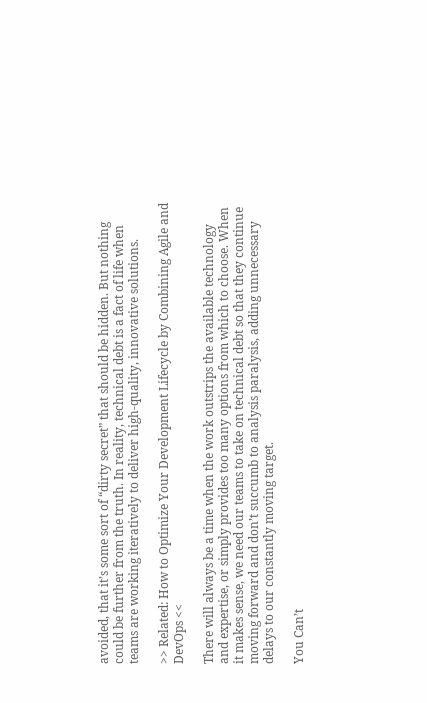avoided, that it’s some sort of “dirty secret” that should be hidden. But nothing could be further from the truth. In reality, technical debt is a fact of life when teams are working iteratively to deliver high-quality, innovative solutions.

>> Related: How to Optimize Your Development Lifecycle by Combining Agile and DevOps <<

There will always be a time when the work outstrips the available technology and expertise, or simply provides too many options from which to choose. When it makes sense, we need our teams to take on technical debt so that they continue moving forward and don’t succumb to analysis paralysis, adding unnecessary delays to our constantly moving target.

You Can’t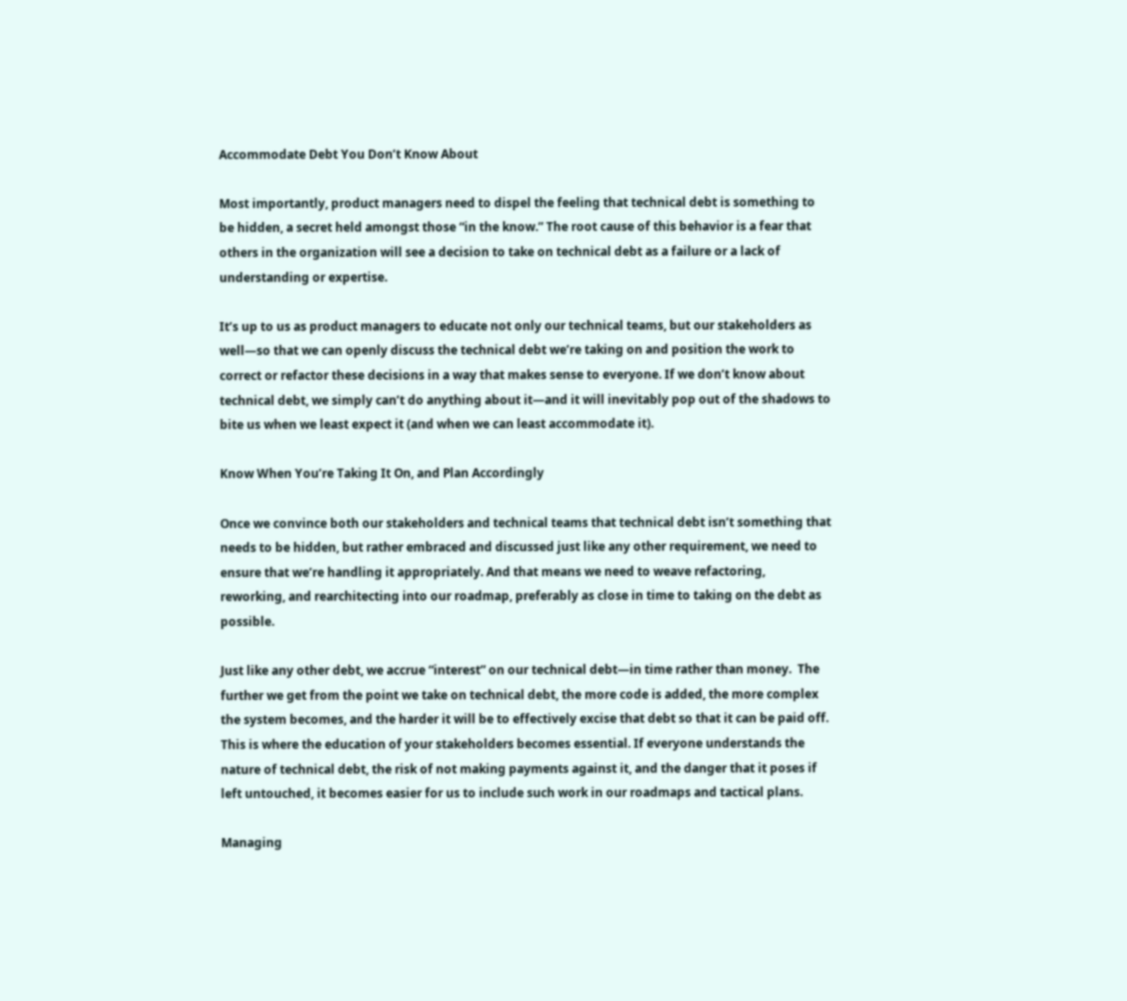Accommodate Debt You Don’t Know About

Most importantly, product managers need to dispel the feeling that technical debt is something to be hidden, a secret held amongst those “in the know.” The root cause of this behavior is a fear that others in the organization will see a decision to take on technical debt as a failure or a lack of understanding or expertise.

It’s up to us as product managers to educate not only our technical teams, but our stakeholders as well—so that we can openly discuss the technical debt we’re taking on and position the work to correct or refactor these decisions in a way that makes sense to everyone. If we don’t know about technical debt, we simply can’t do anything about it—and it will inevitably pop out of the shadows to bite us when we least expect it (and when we can least accommodate it).

Know When You’re Taking It On, and Plan Accordingly

Once we convince both our stakeholders and technical teams that technical debt isn’t something that needs to be hidden, but rather embraced and discussed just like any other requirement, we need to ensure that we’re handling it appropriately. And that means we need to weave refactoring, reworking, and rearchitecting into our roadmap, preferably as close in time to taking on the debt as possible.

Just like any other debt, we accrue “interest” on our technical debt—in time rather than money.  The further we get from the point we take on technical debt, the more code is added, the more complex the system becomes, and the harder it will be to effectively excise that debt so that it can be paid off. This is where the education of your stakeholders becomes essential. If everyone understands the nature of technical debt, the risk of not making payments against it, and the danger that it poses if left untouched, it becomes easier for us to include such work in our roadmaps and tactical plans.

Managing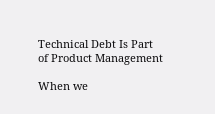Technical Debt Is Part of Product Management

When we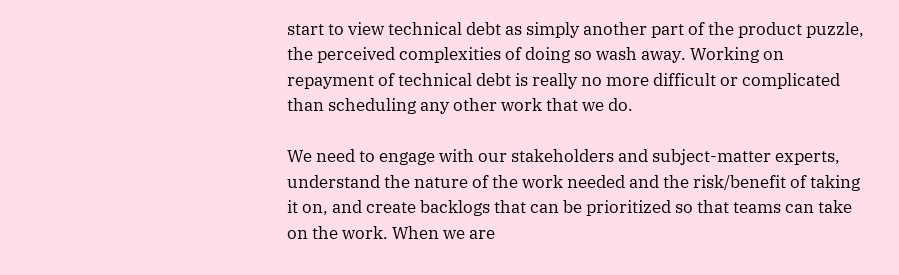start to view technical debt as simply another part of the product puzzle, the perceived complexities of doing so wash away. Working on repayment of technical debt is really no more difficult or complicated than scheduling any other work that we do.

We need to engage with our stakeholders and subject-matter experts, understand the nature of the work needed and the risk/benefit of taking it on, and create backlogs that can be prioritized so that teams can take on the work. When we are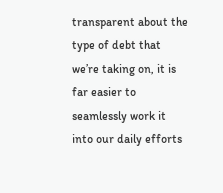transparent about the type of debt that we’re taking on, it is far easier to seamlessly work it into our daily efforts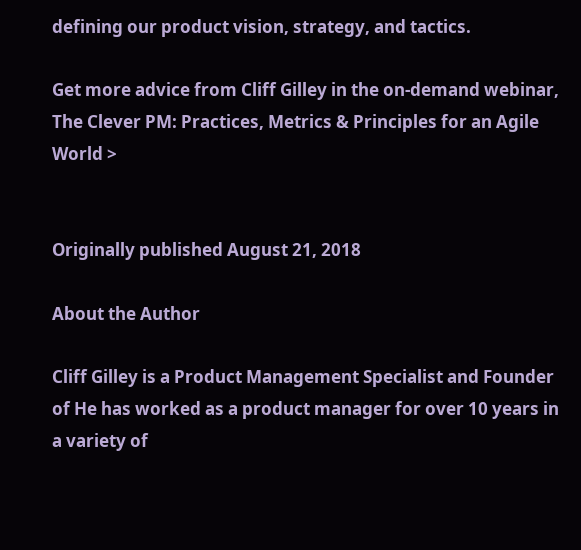defining our product vision, strategy, and tactics.

Get more advice from Cliff Gilley in the on-demand webinar, The Clever PM: Practices, Metrics & Principles for an Agile World >


Originally published August 21, 2018

About the Author

Cliff Gilley is a Product Management Specialist and Founder of He has worked as a product manager for over 10 years in a variety of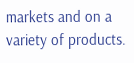markets and on a variety of products.